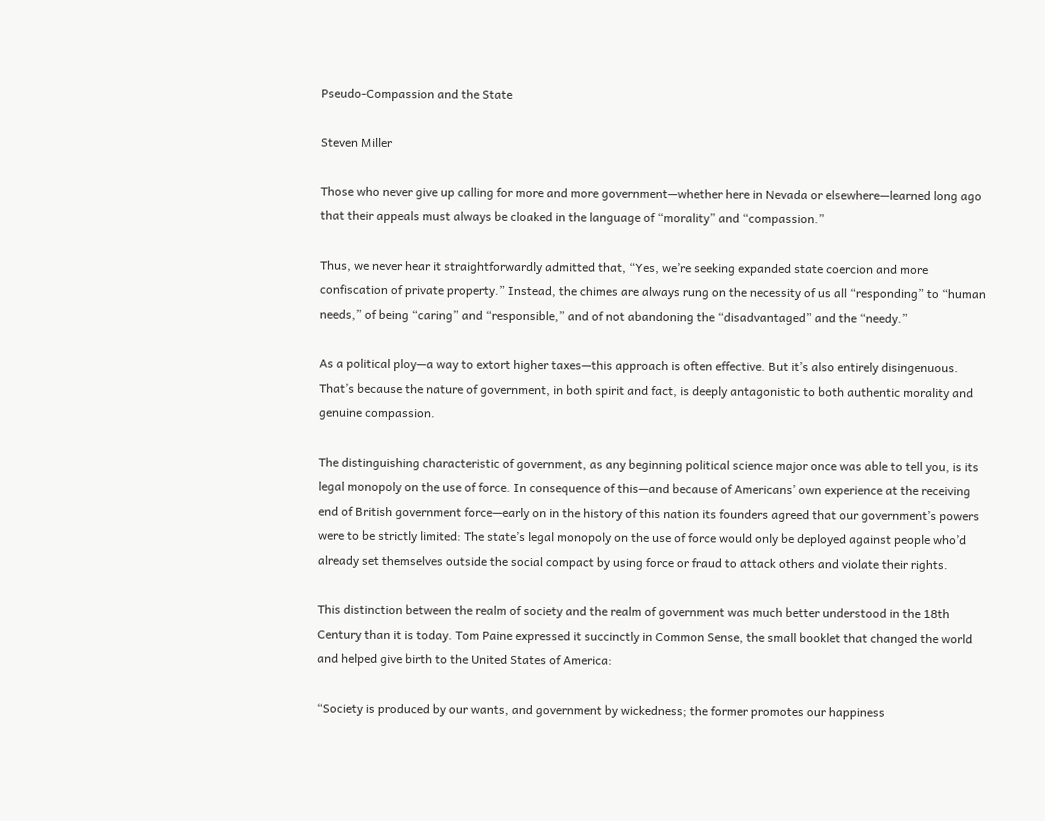Pseudo-Compassion and the State

Steven Miller

Those who never give up calling for more and more government—whether here in Nevada or elsewhere—learned long ago that their appeals must always be cloaked in the language of “morality” and “compassion.”

Thus, we never hear it straightforwardly admitted that, “Yes, we’re seeking expanded state coercion and more confiscation of private property.” Instead, the chimes are always rung on the necessity of us all “responding” to “human needs,” of being “caring” and “responsible,” and of not abandoning the “disadvantaged” and the “needy.”

As a political ploy—a way to extort higher taxes—this approach is often effective. But it’s also entirely disingenuous. That’s because the nature of government, in both spirit and fact, is deeply antagonistic to both authentic morality and genuine compassion.

The distinguishing characteristic of government, as any beginning political science major once was able to tell you, is its legal monopoly on the use of force. In consequence of this—and because of Americans’ own experience at the receiving end of British government force—early on in the history of this nation its founders agreed that our government’s powers were to be strictly limited: The state’s legal monopoly on the use of force would only be deployed against people who’d already set themselves outside the social compact by using force or fraud to attack others and violate their rights.

This distinction between the realm of society and the realm of government was much better understood in the 18th Century than it is today. Tom Paine expressed it succinctly in Common Sense, the small booklet that changed the world and helped give birth to the United States of America:

“Society is produced by our wants, and government by wickedness; the former promotes our happiness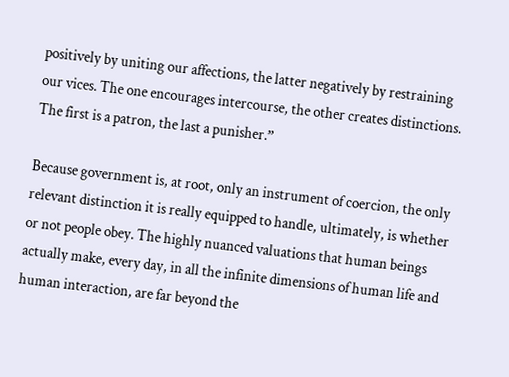positively by uniting our affections, the latter negatively by restraining our vices. The one encourages intercourse, the other creates distinctions. The first is a patron, the last a punisher.”

Because government is, at root, only an instrument of coercion, the only relevant distinction it is really equipped to handle, ultimately, is whether or not people obey. The highly nuanced valuations that human beings actually make, every day, in all the infinite dimensions of human life and human interaction, are far beyond the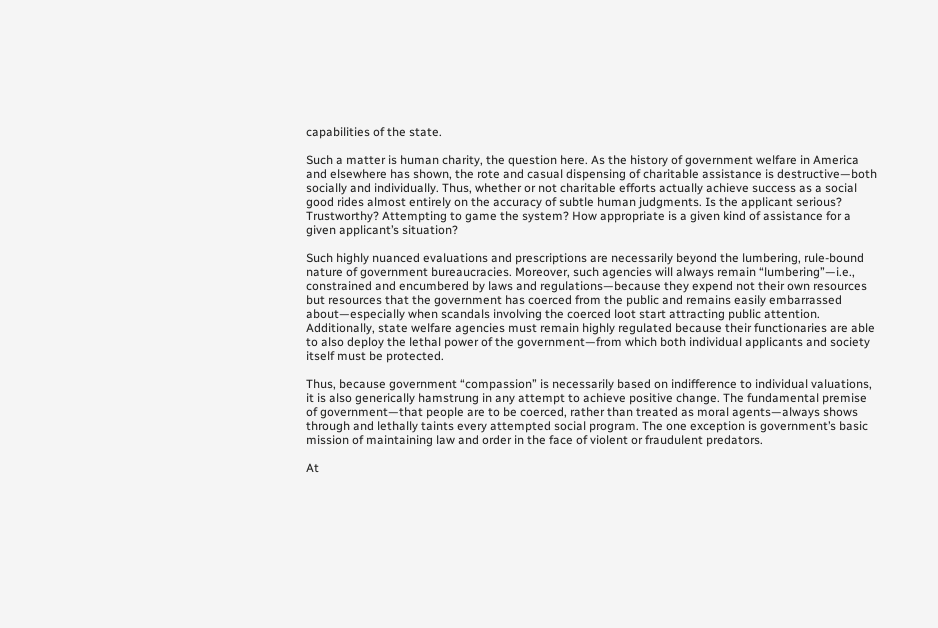capabilities of the state.

Such a matter is human charity, the question here. As the history of government welfare in America and elsewhere has shown, the rote and casual dispensing of charitable assistance is destructive—both socially and individually. Thus, whether or not charitable efforts actually achieve success as a social good rides almost entirely on the accuracy of subtle human judgments. Is the applicant serious? Trustworthy? Attempting to game the system? How appropriate is a given kind of assistance for a given applicant’s situation?

Such highly nuanced evaluations and prescriptions are necessarily beyond the lumbering, rule-bound nature of government bureaucracies. Moreover, such agencies will always remain “lumbering”—i.e., constrained and encumbered by laws and regulations—because they expend not their own resources but resources that the government has coerced from the public and remains easily embarrassed about—especially when scandals involving the coerced loot start attracting public attention. Additionally, state welfare agencies must remain highly regulated because their functionaries are able to also deploy the lethal power of the government—from which both individual applicants and society itself must be protected.

Thus, because government “compassion” is necessarily based on indifference to individual valuations, it is also generically hamstrung in any attempt to achieve positive change. The fundamental premise of government—that people are to be coerced, rather than treated as moral agents—always shows through and lethally taints every attempted social program. The one exception is government’s basic mission of maintaining law and order in the face of violent or fraudulent predators.

At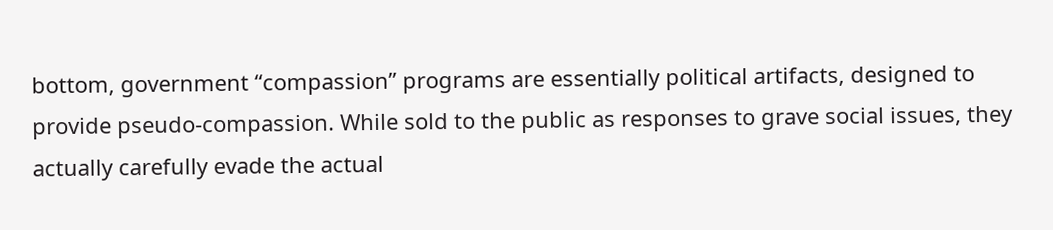bottom, government “compassion” programs are essentially political artifacts, designed to provide pseudo-compassion. While sold to the public as responses to grave social issues, they actually carefully evade the actual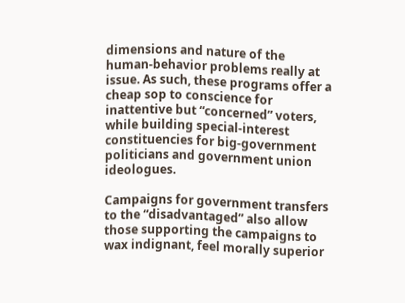dimensions and nature of the human-behavior problems really at issue. As such, these programs offer a cheap sop to conscience for inattentive but “concerned” voters, while building special-interest constituencies for big-government politicians and government union ideologues.

Campaigns for government transfers to the “disadvantaged” also allow those supporting the campaigns to wax indignant, feel morally superior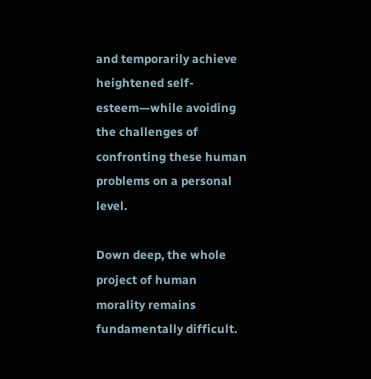and temporarily achieve heightened self-esteem—while avoiding the challenges of confronting these human problems on a personal level.

Down deep, the whole project of human morality remains fundamentally difficult.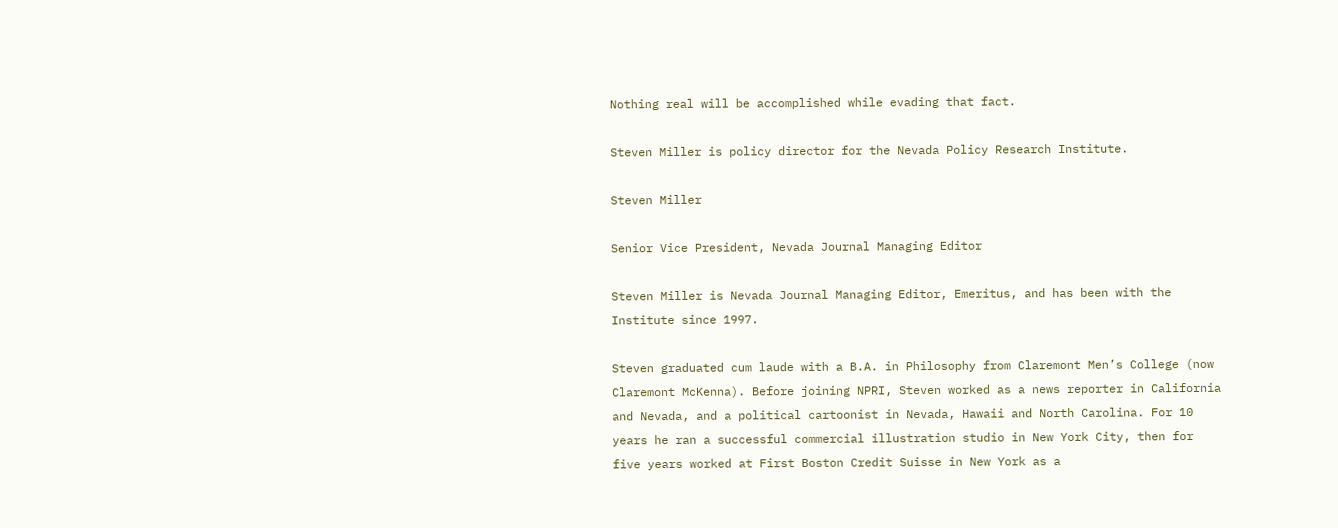Nothing real will be accomplished while evading that fact.

Steven Miller is policy director for the Nevada Policy Research Institute.

Steven Miller

Senior Vice President, Nevada Journal Managing Editor

Steven Miller is Nevada Journal Managing Editor, Emeritus, and has been with the Institute since 1997.

Steven graduated cum laude with a B.A. in Philosophy from Claremont Men’s College (now Claremont McKenna). Before joining NPRI, Steven worked as a news reporter in California and Nevada, and a political cartoonist in Nevada, Hawaii and North Carolina. For 10 years he ran a successful commercial illustration studio in New York City, then for five years worked at First Boston Credit Suisse in New York as a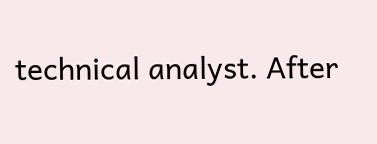technical analyst. After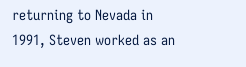returning to Nevada in 1991, Steven worked as an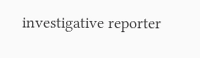investigative reporter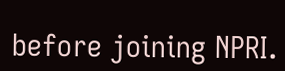before joining NPRI.